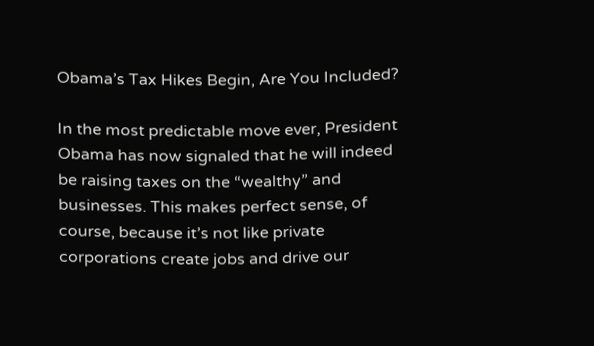Obama’s Tax Hikes Begin, Are You Included?

In the most predictable move ever, President Obama has now signaled that he will indeed be raising taxes on the “wealthy” and businesses. This makes perfect sense, of course, because it’s not like private corporations create jobs and drive our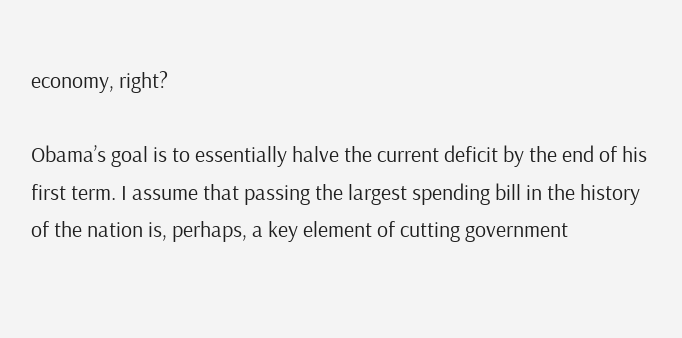economy, right?

Obama’s goal is to essentially halve the current deficit by the end of his first term. I assume that passing the largest spending bill in the history of the nation is, perhaps, a key element of cutting government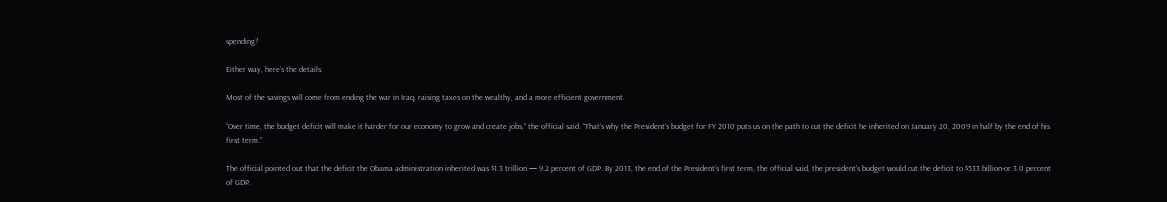spending?

Either way, here’s the details:

Most of the savings will come from ending the war in Iraq, raising taxes on the wealthy, and a more efficient government.

“Over time, the budget deficit will make it harder for our economy to grow and create jobs,” the official said. “That’s why the President’s budget for FY 2010 puts us on the path to cut the deficit he inherited on January 20, 2009 in half by the end of his first term.”

The official pointed out that the deficit the Obama administration inherited was $1.3 trillion — 9.2 percent of GDP. By 2013, the end of the President’s first term, the official said, the president’s budget would cut the deficit to $533 billion-or 3.0 percent of GDP.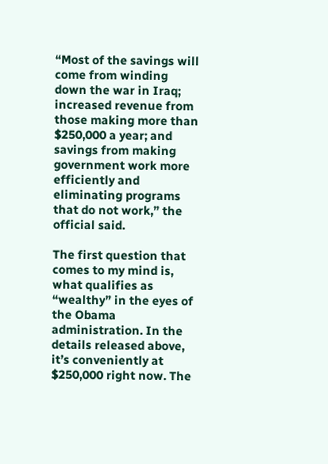“Most of the savings will come from winding down the war in Iraq; increased revenue from those making more than $250,000 a year; and savings from making government work more efficiently and eliminating programs that do not work,” the official said.

The first question that comes to my mind is, what qualifies as “wealthy” in the eyes of the Obama administration. In the details released above, it’s conveniently at $250,000 right now. The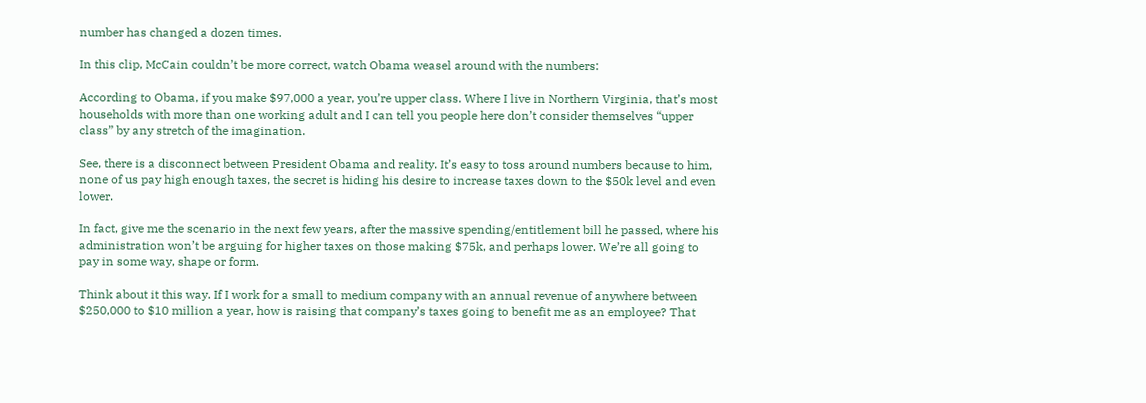number has changed a dozen times.

In this clip, McCain couldn’t be more correct, watch Obama weasel around with the numbers:

According to Obama, if you make $97,000 a year, you’re upper class. Where I live in Northern Virginia, that’s most households with more than one working adult and I can tell you people here don’t consider themselves “upper class” by any stretch of the imagination.

See, there is a disconnect between President Obama and reality. It’s easy to toss around numbers because to him, none of us pay high enough taxes, the secret is hiding his desire to increase taxes down to the $50k level and even lower.

In fact, give me the scenario in the next few years, after the massive spending/entitlement bill he passed, where his administration won’t be arguing for higher taxes on those making $75k, and perhaps lower. We’re all going to pay in some way, shape or form.

Think about it this way. If I work for a small to medium company with an annual revenue of anywhere between $250,000 to $10 million a year, how is raising that company’s taxes going to benefit me as an employee? That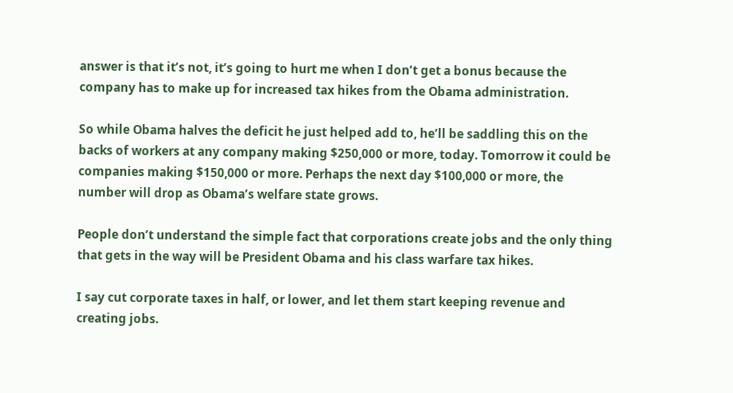answer is that it’s not, it’s going to hurt me when I don’t get a bonus because the company has to make up for increased tax hikes from the Obama administration.

So while Obama halves the deficit he just helped add to, he’ll be saddling this on the backs of workers at any company making $250,000 or more, today. Tomorrow it could be companies making $150,000 or more. Perhaps the next day $100,000 or more, the number will drop as Obama’s welfare state grows.

People don’t understand the simple fact that corporations create jobs and the only thing that gets in the way will be President Obama and his class warfare tax hikes.

I say cut corporate taxes in half, or lower, and let them start keeping revenue and creating jobs.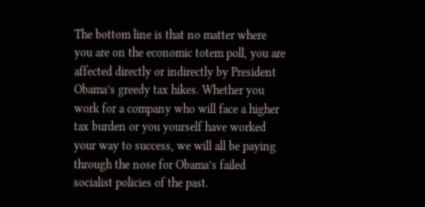The bottom line is that no matter where you are on the economic totem poll, you are affected directly or indirectly by President Obama’s greedy tax hikes. Whether you work for a company who will face a higher tax burden or you yourself have worked your way to success, we will all be paying through the nose for Obama’s failed socialist policies of the past.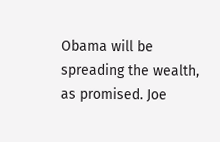Obama will be spreading the wealth, as promised. Joe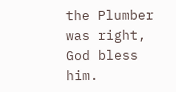the Plumber was right, God bless him.